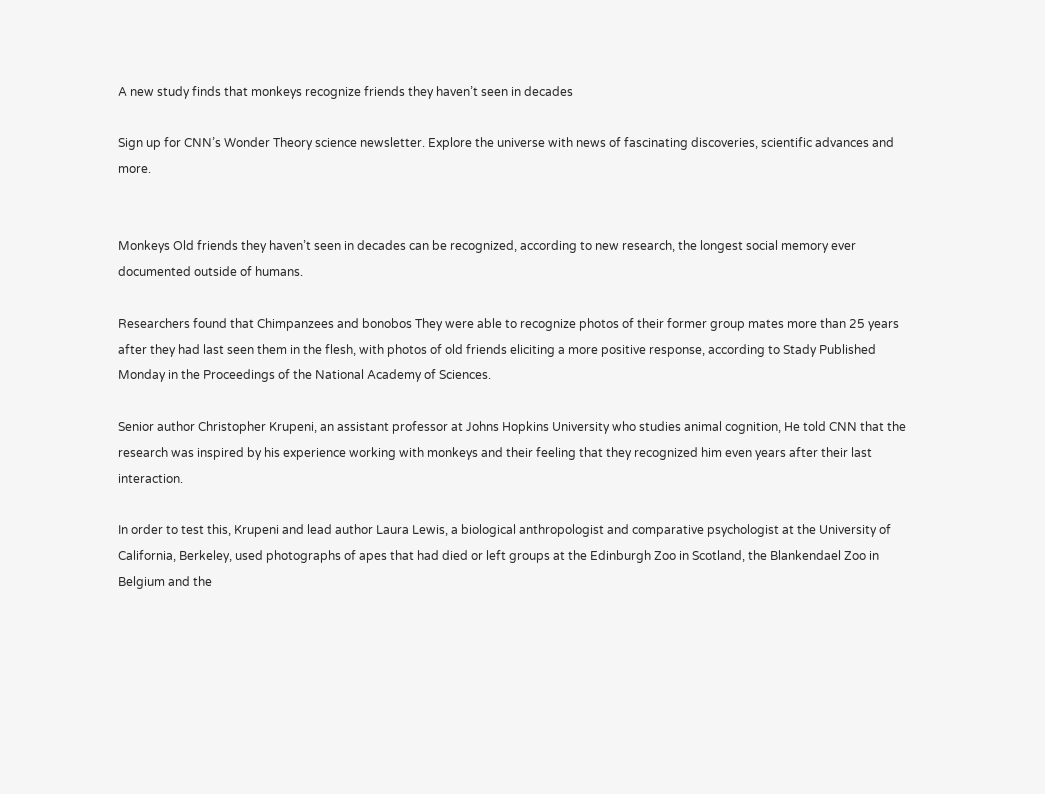A new study finds that monkeys recognize friends they haven’t seen in decades

Sign up for CNN’s Wonder Theory science newsletter. Explore the universe with news of fascinating discoveries, scientific advances and more.


Monkeys Old friends they haven’t seen in decades can be recognized, according to new research, the longest social memory ever documented outside of humans.

Researchers found that Chimpanzees and bonobos They were able to recognize photos of their former group mates more than 25 years after they had last seen them in the flesh, with photos of old friends eliciting a more positive response, according to Stady Published Monday in the Proceedings of the National Academy of Sciences.

Senior author Christopher Krupeni, an assistant professor at Johns Hopkins University who studies animal cognition, He told CNN that the research was inspired by his experience working with monkeys and their feeling that they recognized him even years after their last interaction.

In order to test this, Krupeni and lead author Laura Lewis, a biological anthropologist and comparative psychologist at the University of California, Berkeley, used photographs of apes that had died or left groups at the Edinburgh Zoo in Scotland, the Blankendael Zoo in Belgium and the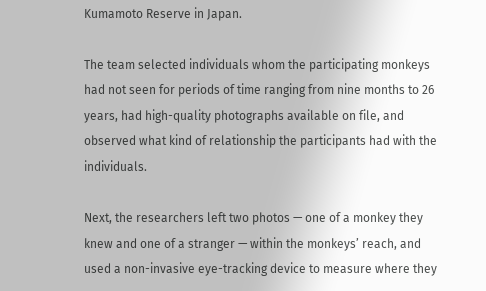Kumamoto Reserve in Japan.

The team selected individuals whom the participating monkeys had not seen for periods of time ranging from nine months to 26 years, had high-quality photographs available on file, and observed what kind of relationship the participants had with the individuals.

Next, the researchers left two photos — one of a monkey they knew and one of a stranger — within the monkeys’ reach, and used a non-invasive eye-tracking device to measure where they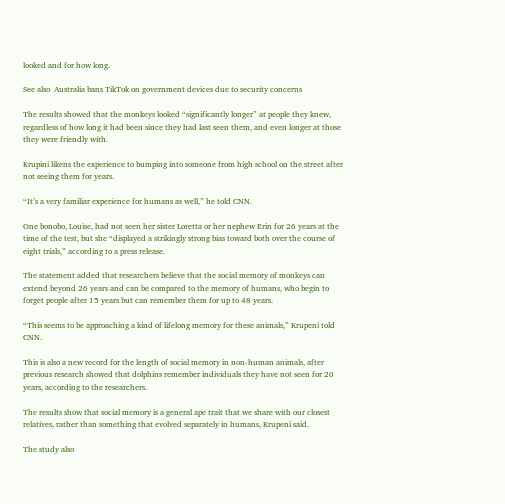looked and for how long.

See also  Australia bans TikTok on government devices due to security concerns

The results showed that the monkeys looked “significantly longer” at people they knew, regardless of how long it had been since they had last seen them, and even longer at those they were friendly with.

Krupini likens the experience to bumping into someone from high school on the street after not seeing them for years.

“It’s a very familiar experience for humans as well,” he told CNN.

One bonobo, Louise, had not seen her sister Loretta or her nephew Erin for 26 years at the time of the test, but she “displayed a strikingly strong bias toward both over the course of eight trials,” according to a press release.

The statement added that researchers believe that the social memory of monkeys can extend beyond 26 years and can be compared to the memory of humans, who begin to forget people after 15 years but can remember them for up to 48 years.

“This seems to be approaching a kind of lifelong memory for these animals,” Krupeni told CNN.

This is also a new record for the length of social memory in non-human animals, after previous research showed that dolphins remember individuals they have not seen for 20 years, according to the researchers.

The results show that social memory is a general ape trait that we share with our closest relatives, rather than something that evolved separately in humans, Krupeni said.

The study also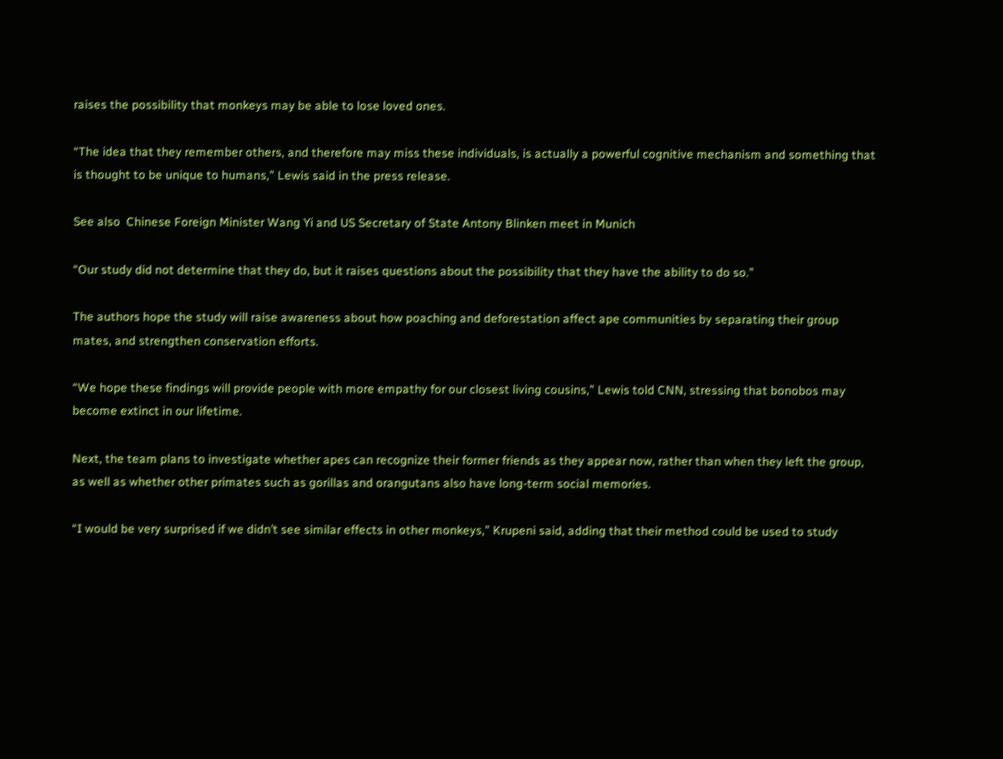raises the possibility that monkeys may be able to lose loved ones.

“The idea that they remember others, and therefore may miss these individuals, is actually a powerful cognitive mechanism and something that is thought to be unique to humans,” Lewis said in the press release.

See also  Chinese Foreign Minister Wang Yi and US Secretary of State Antony Blinken meet in Munich

“Our study did not determine that they do, but it raises questions about the possibility that they have the ability to do so.”

The authors hope the study will raise awareness about how poaching and deforestation affect ape communities by separating their group mates, and strengthen conservation efforts.

“We hope these findings will provide people with more empathy for our closest living cousins,” Lewis told CNN, stressing that bonobos may become extinct in our lifetime.

Next, the team plans to investigate whether apes can recognize their former friends as they appear now, rather than when they left the group, as well as whether other primates such as gorillas and orangutans also have long-term social memories.

“I would be very surprised if we didn’t see similar effects in other monkeys,” Krupeni said, adding that their method could be used to study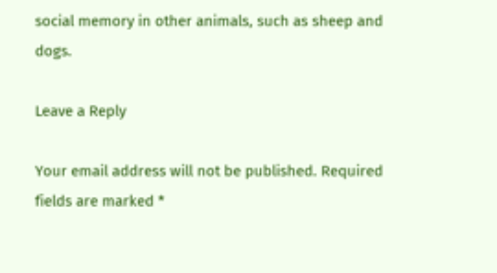social memory in other animals, such as sheep and dogs.

Leave a Reply

Your email address will not be published. Required fields are marked *